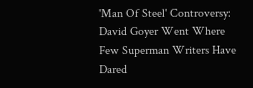'Man Of Steel' Controversy: David Goyer Went Where Few Superman Writers Have Dared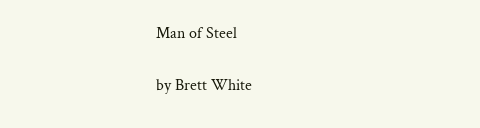Man of Steel

by Brett White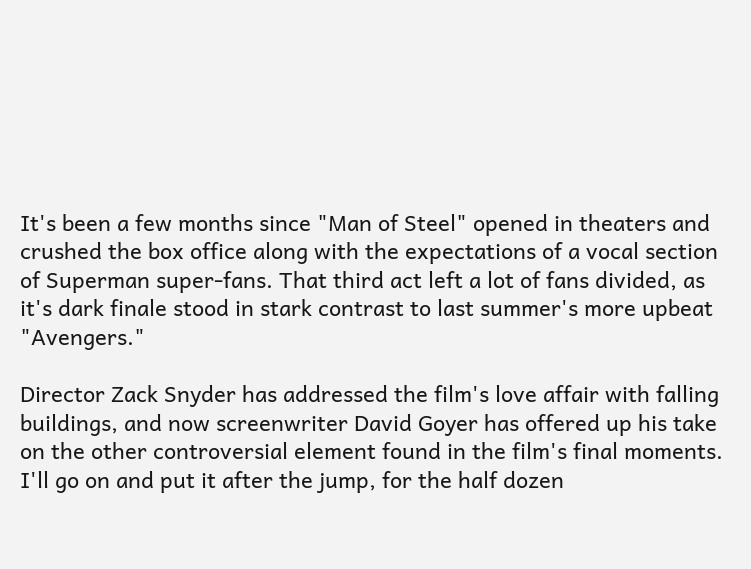It's been a few months since "Man of Steel" opened in theaters and crushed the box office along with the expectations of a vocal section of Superman super-fans. That third act left a lot of fans divided, as it's dark finale stood in stark contrast to last summer's more upbeat "Avengers."

Director Zack Snyder has addressed the film's love affair with falling buildings, and now screenwriter David Goyer has offered up his take on the other controversial element found in the film's final moments. I'll go on and put it after the jump, for the half dozen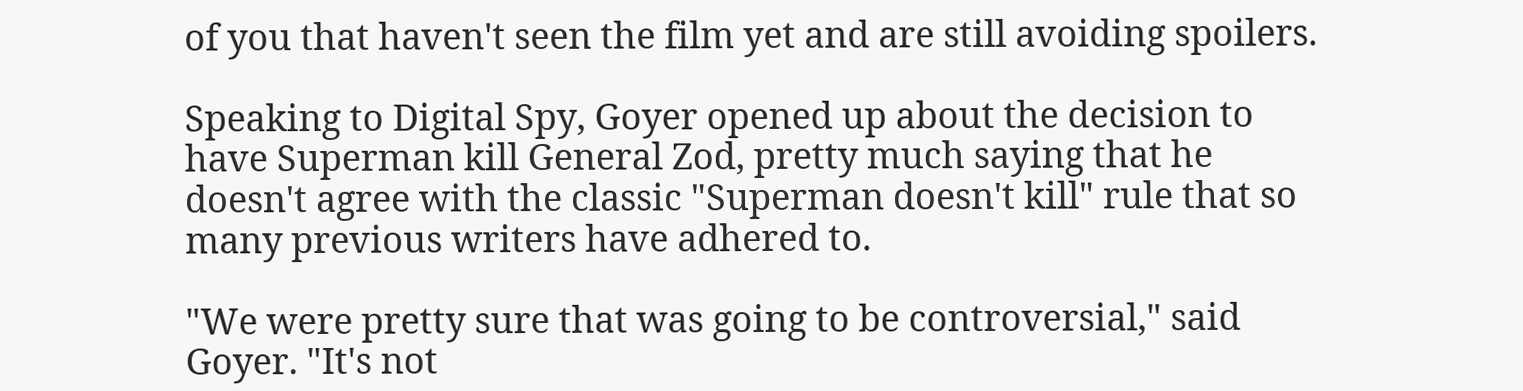of you that haven't seen the film yet and are still avoiding spoilers.

Speaking to Digital Spy, Goyer opened up about the decision to have Superman kill General Zod, pretty much saying that he doesn't agree with the classic "Superman doesn't kill" rule that so many previous writers have adhered to.

"We were pretty sure that was going to be controversial," said Goyer. "It's not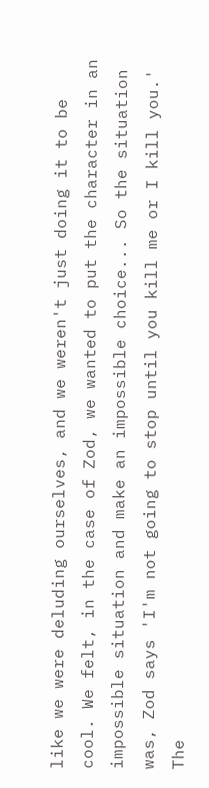like we were deluding ourselves, and we weren't just doing it to be cool. We felt, in the case of Zod, we wanted to put the character in an impossible situation and make an impossible choice... So the situation was, Zod says 'I'm not going to stop until you kill me or I kill you.' The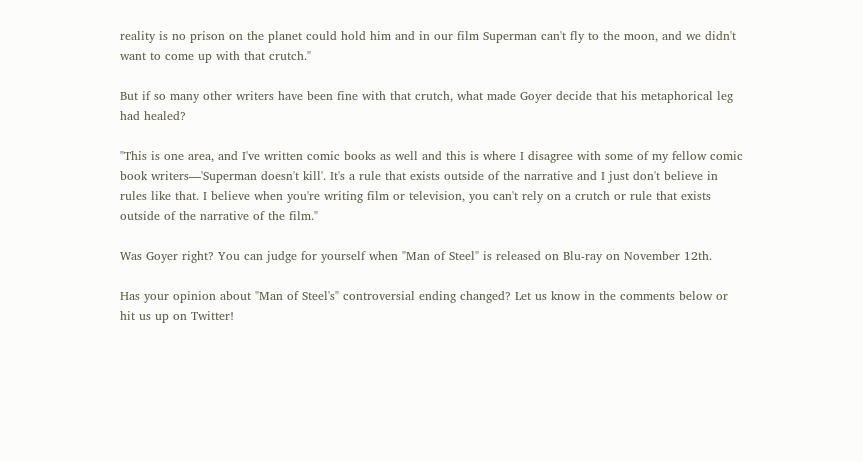reality is no prison on the planet could hold him and in our film Superman can't fly to the moon, and we didn't want to come up with that crutch."

But if so many other writers have been fine with that crutch, what made Goyer decide that his metaphorical leg had healed?

"This is one area, and I've written comic books as well and this is where I disagree with some of my fellow comic book writers—'Superman doesn't kill'. It's a rule that exists outside of the narrative and I just don't believe in rules like that. I believe when you're writing film or television, you can't rely on a crutch or rule that exists outside of the narrative of the film."

Was Goyer right? You can judge for yourself when "Man of Steel" is released on Blu-ray on November 12th.

Has your opinion about "Man of Steel's" controversial ending changed? Let us know in the comments below or hit us up on Twitter!